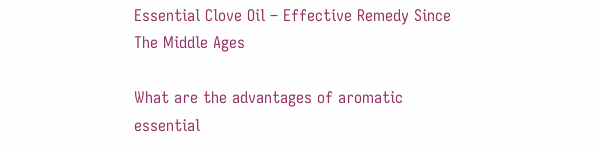Essential Clove Oil – Effective Remedy Since The Middle Ages

What are the advantages of aromatic essential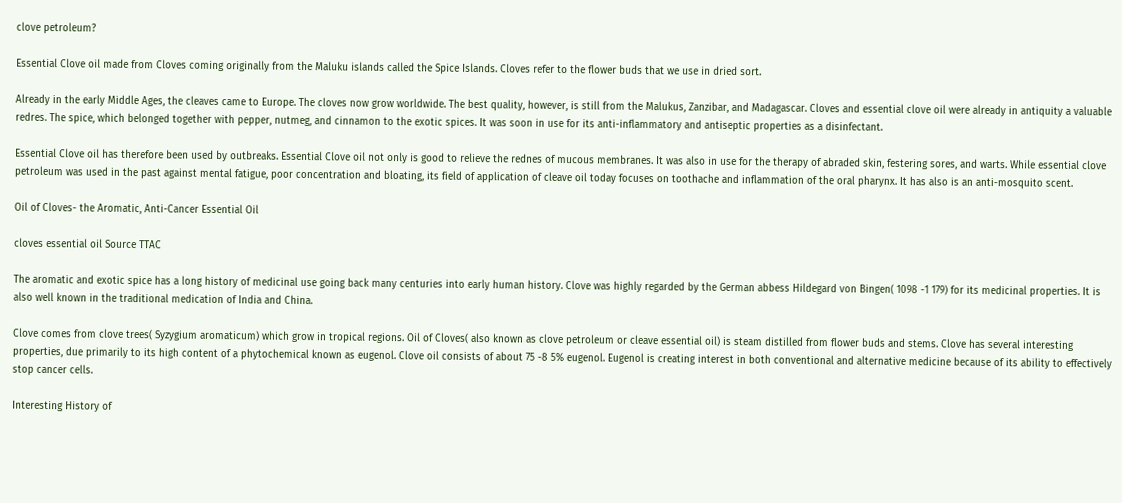clove petroleum?

Essential Clove oil made from Cloves coming originally from the Maluku islands called the Spice Islands. Cloves refer to the flower buds that we use in dried sort.

Already in the early Middle Ages, the cleaves came to Europe. The cloves now grow worldwide. The best quality, however, is still from the Malukus, Zanzibar, and Madagascar. Cloves and essential clove oil were already in antiquity a valuable redres. The spice, which belonged together with pepper, nutmeg, and cinnamon to the exotic spices. It was soon in use for its anti-inflammatory and antiseptic properties as a disinfectant.

Essential Clove oil has therefore been used by outbreaks. Essential Clove oil not only is good to relieve the rednes of mucous membranes. It was also in use for the therapy of abraded skin, festering sores, and warts. While essential clove petroleum was used in the past against mental fatigue, poor concentration and bloating, its field of application of cleave oil today focuses on toothache and inflammation of the oral pharynx. It has also is an anti-mosquito scent.

Oil of Cloves- the Aromatic, Anti-Cancer Essential Oil

cloves essential oil Source TTAC

The aromatic and exotic spice has a long history of medicinal use going back many centuries into early human history. Clove was highly regarded by the German abbess Hildegard von Bingen( 1098 -1 179) for its medicinal properties. It is also well known in the traditional medication of India and China.

Clove comes from clove trees( Syzygium aromaticum) which grow in tropical regions. Oil of Cloves( also known as clove petroleum or cleave essential oil) is steam distilled from flower buds and stems. Clove has several interesting properties, due primarily to its high content of a phytochemical known as eugenol. Clove oil consists of about 75 -8 5% eugenol. Eugenol is creating interest in both conventional and alternative medicine because of its ability to effectively stop cancer cells.

Interesting History of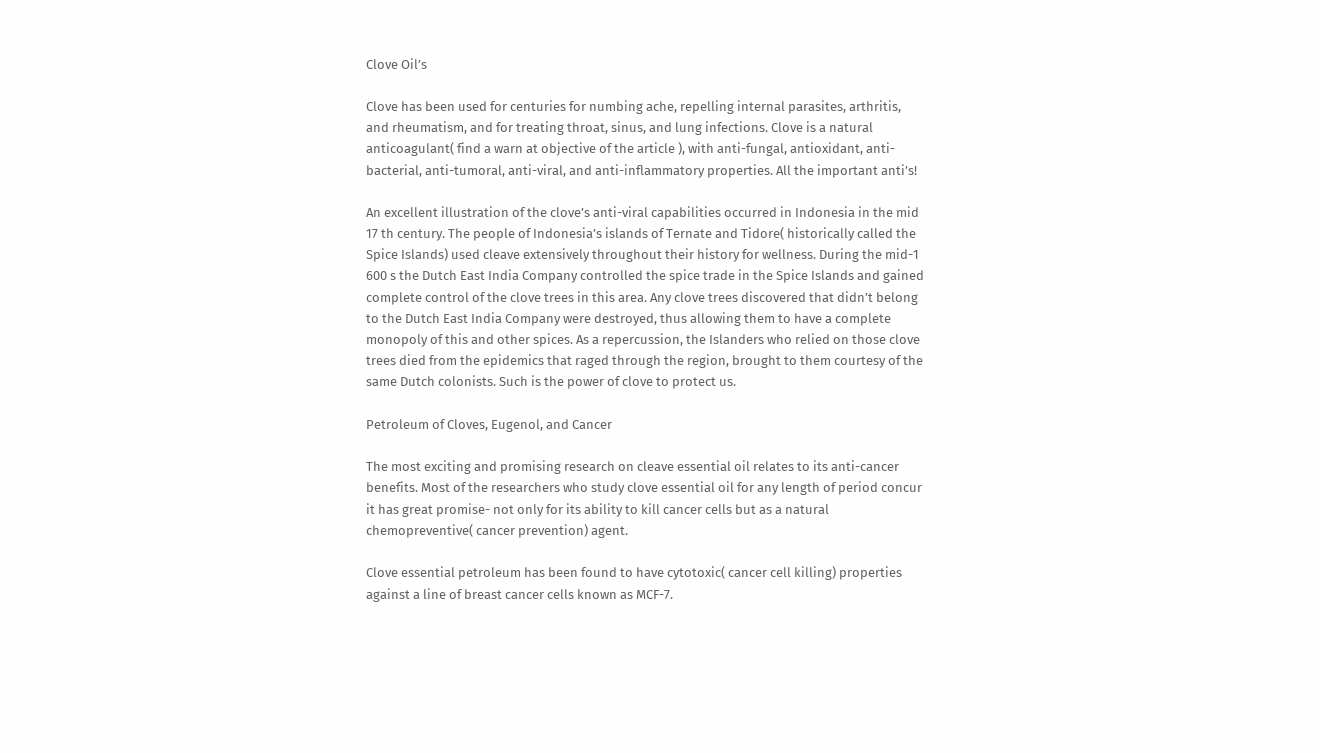Clove Oil’s

Clove has been used for centuries for numbing ache, repelling internal parasites, arthritis, and rheumatism, and for treating throat, sinus, and lung infections. Clove is a natural anticoagulant( find a warn at objective of the article ), with anti-fungal, antioxidant, anti-bacterial, anti-tumoral, anti-viral, and anti-inflammatory properties. All the important anti’s!

An excellent illustration of the clove’s anti-viral capabilities occurred in Indonesia in the mid 17 th century. The people of Indonesia’s islands of Ternate and Tidore( historically called the Spice Islands) used cleave extensively throughout their history for wellness. During the mid-1 600 s the Dutch East India Company controlled the spice trade in the Spice Islands and gained complete control of the clove trees in this area. Any clove trees discovered that didn’t belong to the Dutch East India Company were destroyed, thus allowing them to have a complete monopoly of this and other spices. As a repercussion, the Islanders who relied on those clove trees died from the epidemics that raged through the region, brought to them courtesy of the same Dutch colonists. Such is the power of clove to protect us.

Petroleum of Cloves, Eugenol, and Cancer

The most exciting and promising research on cleave essential oil relates to its anti-cancer benefits. Most of the researchers who study clove essential oil for any length of period concur it has great promise- not only for its ability to kill cancer cells but as a natural chemopreventive( cancer prevention) agent.

Clove essential petroleum has been found to have cytotoxic( cancer cell killing) properties against a line of breast cancer cells known as MCF-7.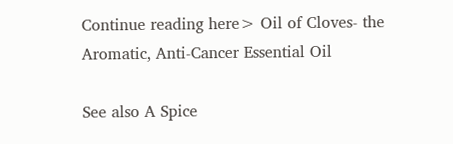Continue reading here> Oil of Cloves- the Aromatic, Anti-Cancer Essential Oil

See also A Spice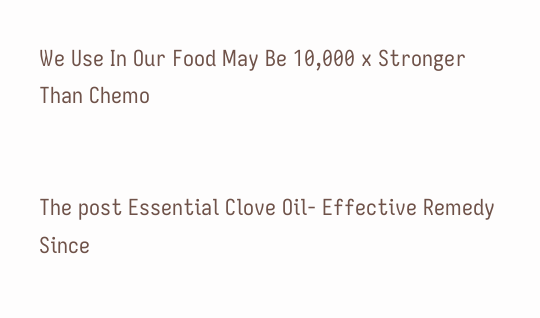We Use In Our Food May Be 10,000 x Stronger Than Chemo


The post Essential Clove Oil- Effective Remedy Since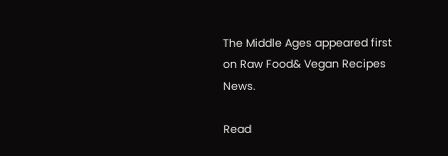The Middle Ages appeared first on Raw Food& Vegan Recipes News.

Read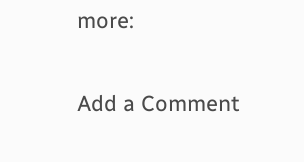more:

Add a Comment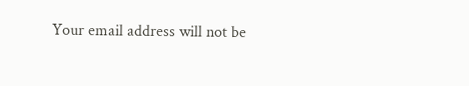Your email address will not be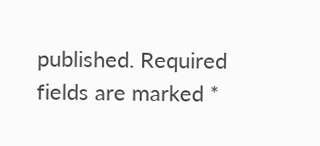published. Required fields are marked *